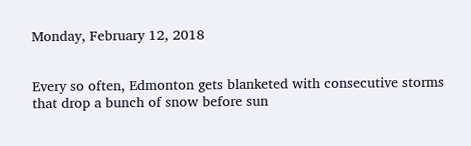Monday, February 12, 2018


Every so often, Edmonton gets blanketed with consecutive storms that drop a bunch of snow before sun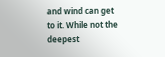and wind can get to it. While not the deepest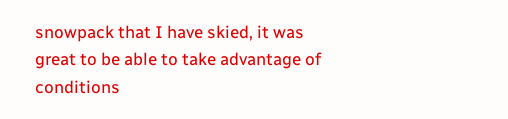snowpack that I have skied, it was great to be able to take advantage of conditions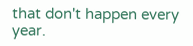that don't happen every year.